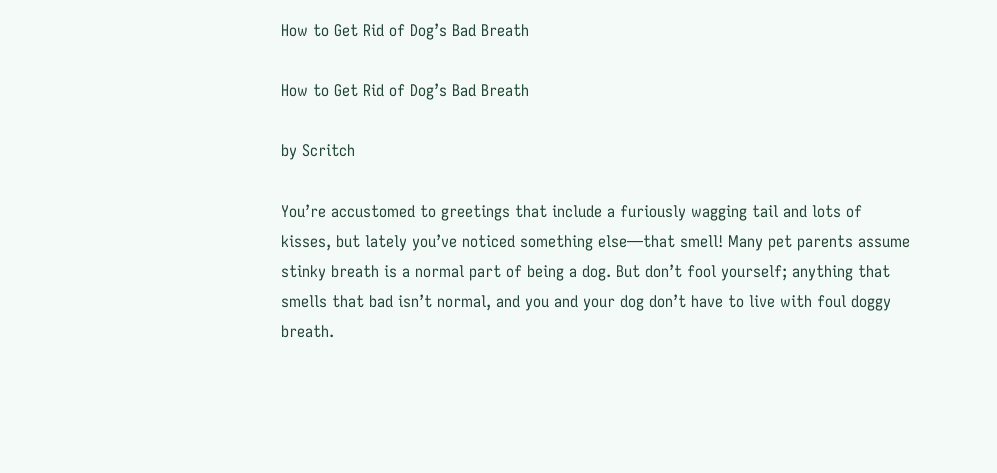How to Get Rid of Dog’s Bad Breath

How to Get Rid of Dog’s Bad Breath

by Scritch

You’re accustomed to greetings that include a furiously wagging tail and lots of kisses, but lately you’ve noticed something else—that smell! Many pet parents assume stinky breath is a normal part of being a dog. But don’t fool yourself; anything that smells that bad isn’t normal, and you and your dog don’t have to live with foul doggy breath.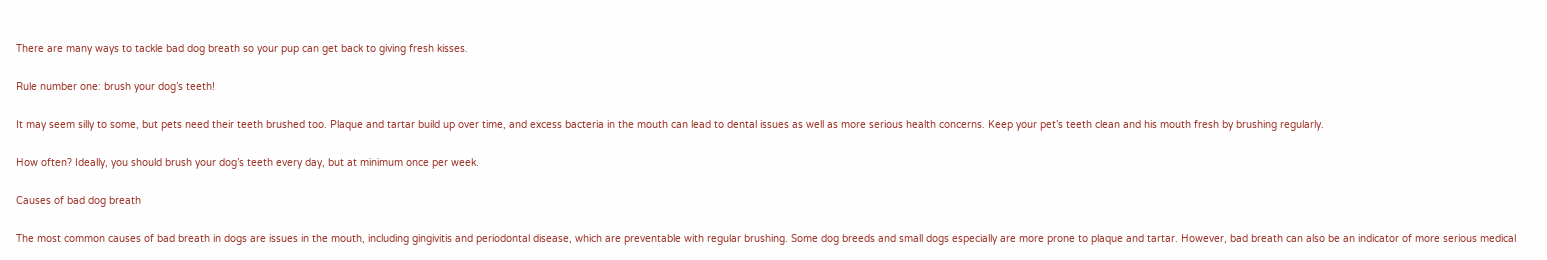There are many ways to tackle bad dog breath so your pup can get back to giving fresh kisses.

Rule number one: brush your dog’s teeth!

It may seem silly to some, but pets need their teeth brushed too. Plaque and tartar build up over time, and excess bacteria in the mouth can lead to dental issues as well as more serious health concerns. Keep your pet’s teeth clean and his mouth fresh by brushing regularly.

How often? Ideally, you should brush your dog’s teeth every day, but at minimum once per week.

Causes of bad dog breath

The most common causes of bad breath in dogs are issues in the mouth, including gingivitis and periodontal disease, which are preventable with regular brushing. Some dog breeds and small dogs especially are more prone to plaque and tartar. However, bad breath can also be an indicator of more serious medical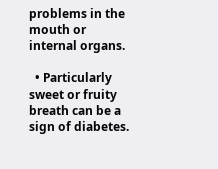problems in the mouth or internal organs.

  • Particularly sweet or fruity breath can be a sign of diabetes.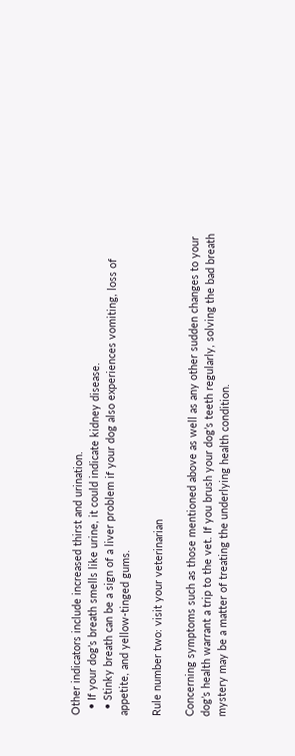Other indicators include increased thirst and urination.
  • If your dog’s breath smells like urine, it could indicate kidney disease.
  • Stinky breath can be a sign of a liver problem if your dog also experiences vomiting, loss of appetite, and yellow-tinged gums.

Rule number two: visit your veterinarian

Concerning symptoms such as those mentioned above as well as any other sudden changes to your dog’s health warrant a trip to the vet. If you brush your dog’s teeth regularly, solving the bad breath mystery may be a matter of treating the underlying health condition.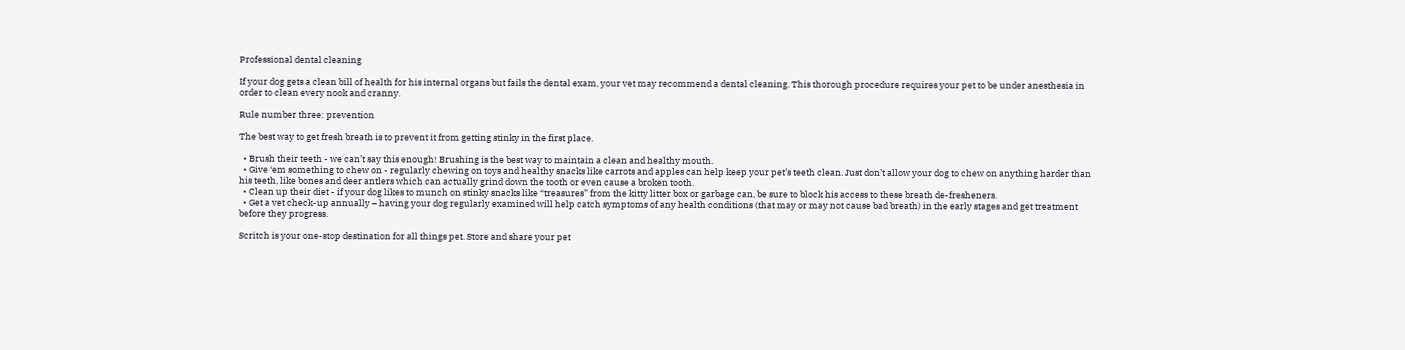Professional dental cleaning

If your dog gets a clean bill of health for his internal organs but fails the dental exam, your vet may recommend a dental cleaning. This thorough procedure requires your pet to be under anesthesia in order to clean every nook and cranny.

Rule number three: prevention

The best way to get fresh breath is to prevent it from getting stinky in the first place.

  • Brush their teeth - we can’t say this enough! Brushing is the best way to maintain a clean and healthy mouth.
  • Give ‘em something to chew on - regularly chewing on toys and healthy snacks like carrots and apples can help keep your pet’s teeth clean. Just don’t allow your dog to chew on anything harder than his teeth, like bones and deer antlers which can actually grind down the tooth or even cause a broken tooth.
  • Clean up their diet - if your dog likes to munch on stinky snacks like “treasures” from the kitty litter box or garbage can, be sure to block his access to these breath de-fresheners.
  • Get a vet check-up annually – having your dog regularly examined will help catch symptoms of any health conditions (that may or may not cause bad breath) in the early stages and get treatment before they progress.

Scritch is your one-stop destination for all things pet. Store and share your pet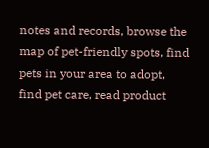notes and records, browse the map of pet-friendly spots, find pets in your area to adopt, find pet care, read product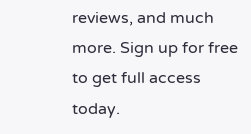reviews, and much more. Sign up for free to get full access today.